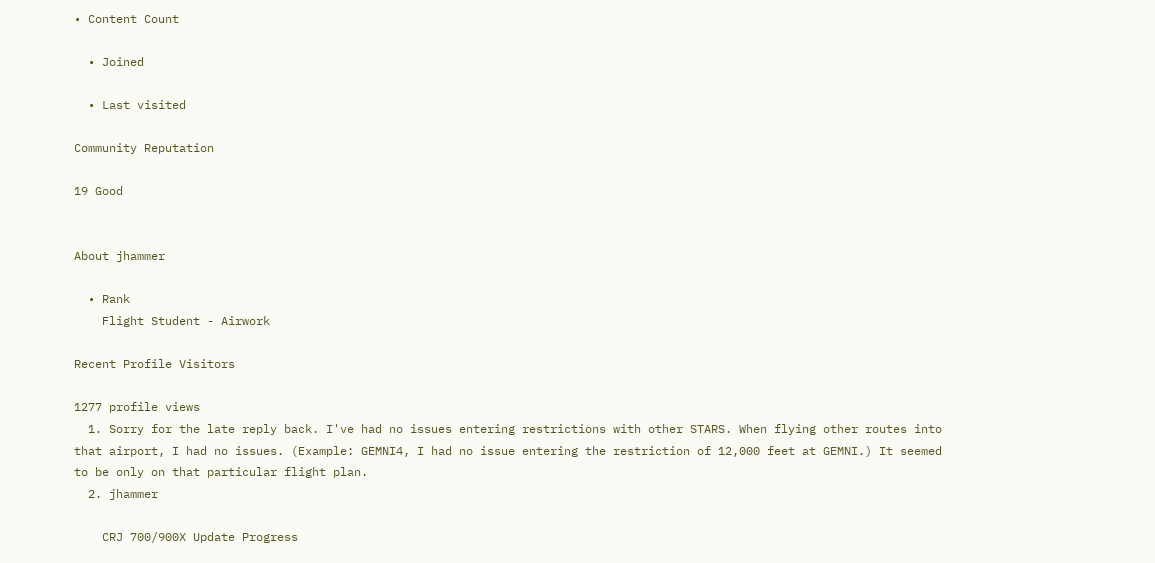• Content Count

  • Joined

  • Last visited

Community Reputation

19 Good


About jhammer

  • Rank
    Flight Student - Airwork

Recent Profile Visitors

1277 profile views
  1. Sorry for the late reply back. I've had no issues entering restrictions with other STARS. When flying other routes into that airport, I had no issues. (Example: GEMNI4, I had no issue entering the restriction of 12,000 feet at GEMNI.) It seemed to be only on that particular flight plan.
  2. jhammer

    CRJ 700/900X Update Progress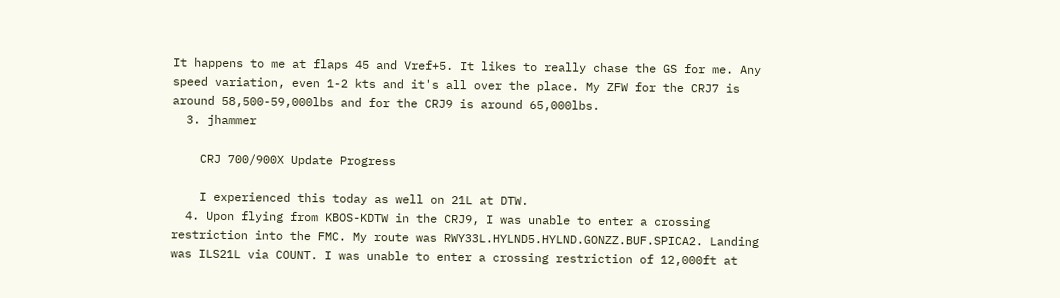It happens to me at flaps 45 and Vref+5. It likes to really chase the GS for me. Any speed variation, even 1-2 kts and it's all over the place. My ZFW for the CRJ7 is around 58,500-59,000lbs and for the CRJ9 is around 65,000lbs.
  3. jhammer

    CRJ 700/900X Update Progress

    I experienced this today as well on 21L at DTW.
  4. Upon flying from KBOS-KDTW in the CRJ9, I was unable to enter a crossing restriction into the FMC. My route was RWY33L.HYLND5.HYLND.GONZZ.BUF.SPICA2. Landing was ILS21L via COUNT. I was unable to enter a crossing restriction of 12,000ft at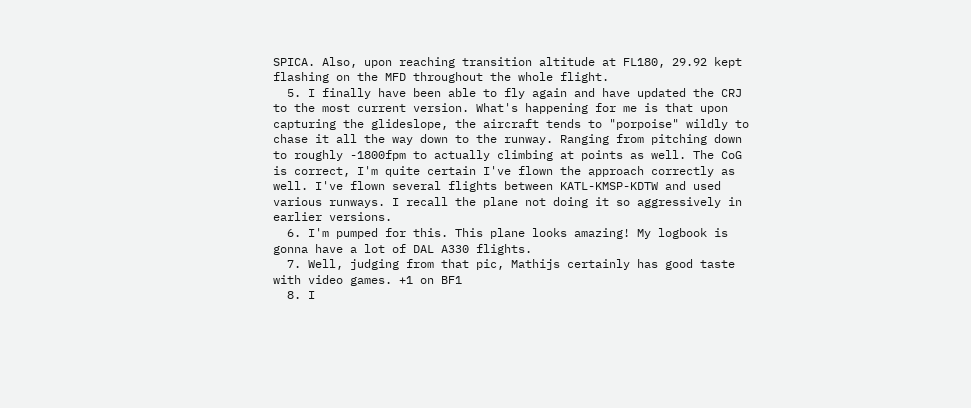SPICA. Also, upon reaching transition altitude at FL180, 29.92 kept flashing on the MFD throughout the whole flight.
  5. I finally have been able to fly again and have updated the CRJ to the most current version. What's happening for me is that upon capturing the glideslope, the aircraft tends to "porpoise" wildly to chase it all the way down to the runway. Ranging from pitching down to roughly -1800fpm to actually climbing at points as well. The CoG is correct, I'm quite certain I've flown the approach correctly as well. I've flown several flights between KATL-KMSP-KDTW and used various runways. I recall the plane not doing it so aggressively in earlier versions.
  6. I'm pumped for this. This plane looks amazing! My logbook is gonna have a lot of DAL A330 flights.
  7. Well, judging from that pic, Mathijs certainly has good taste with video games. +1 on BF1
  8. I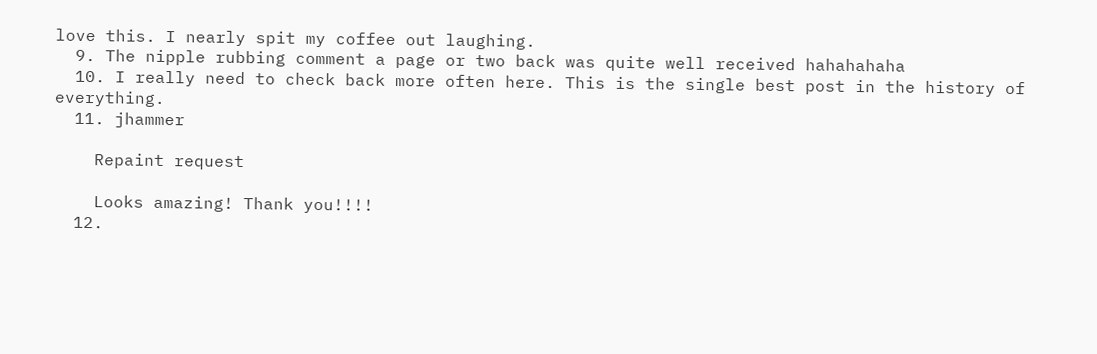love this. I nearly spit my coffee out laughing.
  9. The nipple rubbing comment a page or two back was quite well received hahahahaha
  10. I really need to check back more often here. This is the single best post in the history of everything.
  11. jhammer

    Repaint request

    Looks amazing! Thank you!!!!
  12.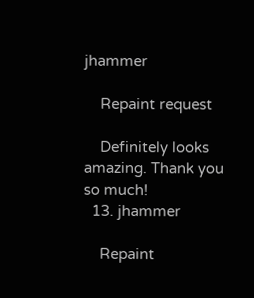jhammer

    Repaint request

    Definitely looks amazing. Thank you so much!
  13. jhammer

    Repaint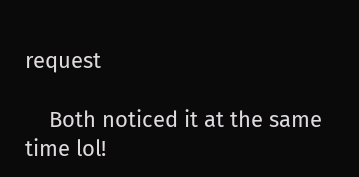request

    Both noticed it at the same time lol!